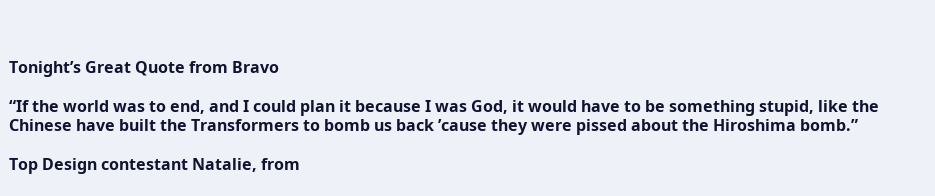Tonight’s Great Quote from Bravo

“If the world was to end, and I could plan it because I was God, it would have to be something stupid, like the Chinese have built the Transformers to bomb us back ’cause they were pissed about the Hiroshima bomb.”

Top Design contestant Natalie, from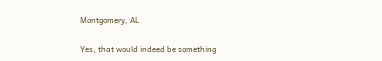Montgomery, AL

Yes, that would indeed be something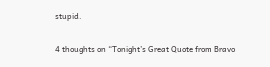stupid.

4 thoughts on “Tonight’s Great Quote from Bravo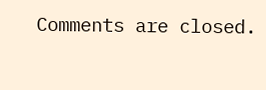Comments are closed.